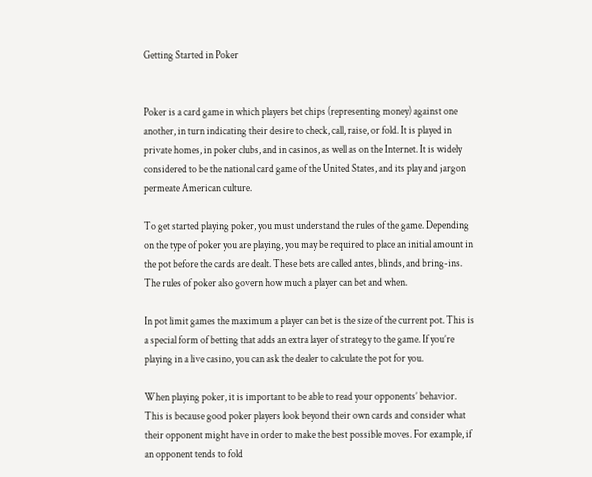Getting Started in Poker


Poker is a card game in which players bet chips (representing money) against one another, in turn indicating their desire to check, call, raise, or fold. It is played in private homes, in poker clubs, and in casinos, as well as on the Internet. It is widely considered to be the national card game of the United States, and its play and jargon permeate American culture.

To get started playing poker, you must understand the rules of the game. Depending on the type of poker you are playing, you may be required to place an initial amount in the pot before the cards are dealt. These bets are called antes, blinds, and bring-ins. The rules of poker also govern how much a player can bet and when.

In pot limit games the maximum a player can bet is the size of the current pot. This is a special form of betting that adds an extra layer of strategy to the game. If you’re playing in a live casino, you can ask the dealer to calculate the pot for you.

When playing poker, it is important to be able to read your opponents’ behavior. This is because good poker players look beyond their own cards and consider what their opponent might have in order to make the best possible moves. For example, if an opponent tends to fold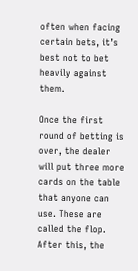often when facing certain bets, it’s best not to bet heavily against them.

Once the first round of betting is over, the dealer will put three more cards on the table that anyone can use. These are called the flop. After this, the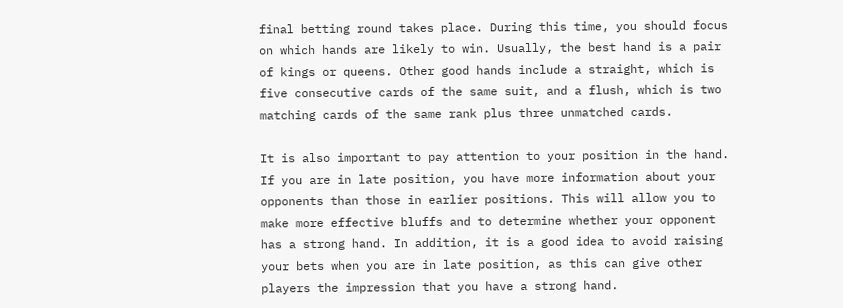final betting round takes place. During this time, you should focus on which hands are likely to win. Usually, the best hand is a pair of kings or queens. Other good hands include a straight, which is five consecutive cards of the same suit, and a flush, which is two matching cards of the same rank plus three unmatched cards.

It is also important to pay attention to your position in the hand. If you are in late position, you have more information about your opponents than those in earlier positions. This will allow you to make more effective bluffs and to determine whether your opponent has a strong hand. In addition, it is a good idea to avoid raising your bets when you are in late position, as this can give other players the impression that you have a strong hand.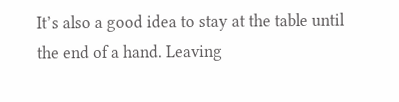It’s also a good idea to stay at the table until the end of a hand. Leaving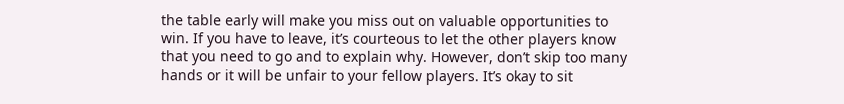the table early will make you miss out on valuable opportunities to win. If you have to leave, it’s courteous to let the other players know that you need to go and to explain why. However, don’t skip too many hands or it will be unfair to your fellow players. It’s okay to sit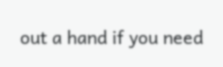out a hand if you need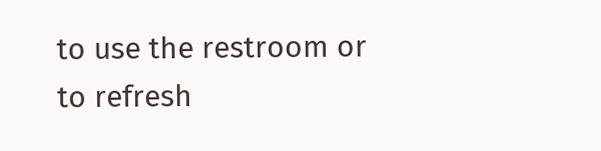to use the restroom or to refresh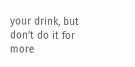your drink, but don’t do it for more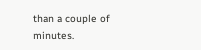than a couple of minutes.